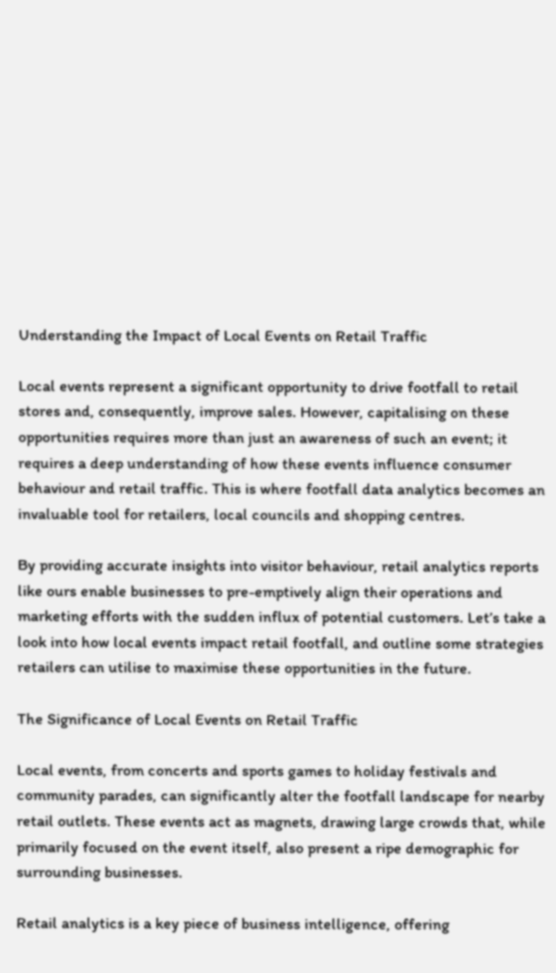Understanding the Impact of Local Events on Retail Traffic

Local events represent a significant opportunity to drive footfall to retail stores and, consequently, improve sales. However, capitalising on these opportunities requires more than just an awareness of such an event; it requires a deep understanding of how these events influence consumer behaviour and retail traffic. This is where footfall data analytics becomes an invaluable tool for retailers, local councils and shopping centres.

By providing accurate insights into visitor behaviour, retail analytics reports like ours enable businesses to pre-emptively align their operations and marketing efforts with the sudden influx of potential customers. Let’s take a look into how local events impact retail footfall, and outline some strategies retailers can utilise to maximise these opportunities in the future.

The Significance of Local Events on Retail Traffic

Local events, from concerts and sports games to holiday festivals and community parades, can significantly alter the footfall landscape for nearby retail outlets. These events act as magnets, drawing large crowds that, while primarily focused on the event itself, also present a ripe demographic for surrounding businesses.

Retail analytics is a key piece of business intelligence, offering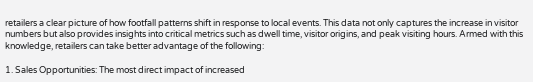retailers a clear picture of how footfall patterns shift in response to local events. This data not only captures the increase in visitor numbers but also provides insights into critical metrics such as dwell time, visitor origins, and peak visiting hours. Armed with this knowledge, retailers can take better advantage of the following:

1. Sales Opportunities: The most direct impact of increased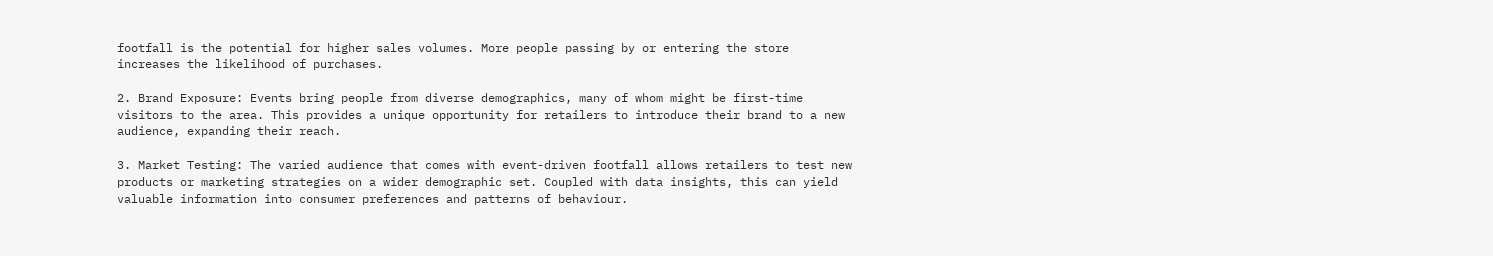footfall is the potential for higher sales volumes. More people passing by or entering the store increases the likelihood of purchases.

2. Brand Exposure: Events bring people from diverse demographics, many of whom might be first-time visitors to the area. This provides a unique opportunity for retailers to introduce their brand to a new audience, expanding their reach.

3. Market Testing: The varied audience that comes with event-driven footfall allows retailers to test new products or marketing strategies on a wider demographic set. Coupled with data insights, this can yield valuable information into consumer preferences and patterns of behaviour.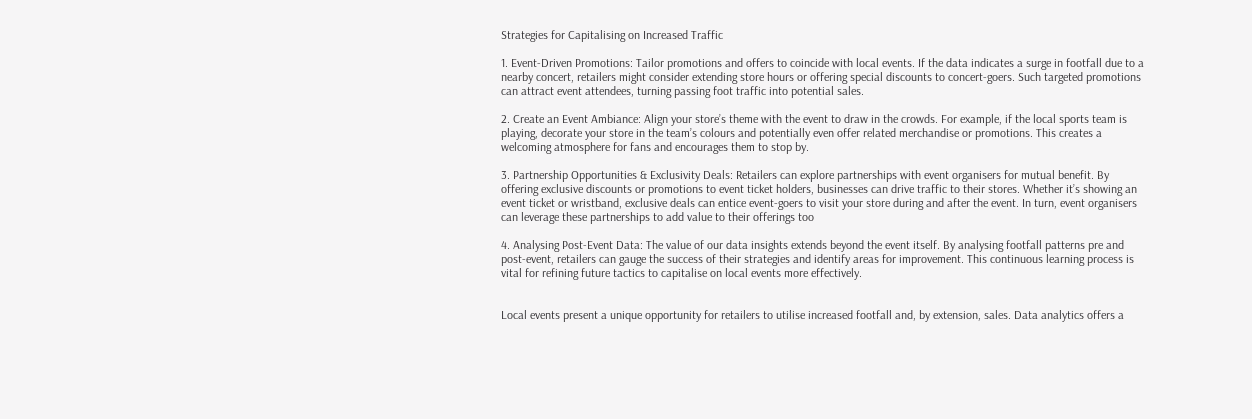Strategies for Capitalising on Increased Traffic

1. Event-Driven Promotions: Tailor promotions and offers to coincide with local events. If the data indicates a surge in footfall due to a nearby concert, retailers might consider extending store hours or offering special discounts to concert-goers. Such targeted promotions can attract event attendees, turning passing foot traffic into potential sales.

2. Create an Event Ambiance: Align your store’s theme with the event to draw in the crowds. For example, if the local sports team is playing, decorate your store in the team’s colours and potentially even offer related merchandise or promotions. This creates a welcoming atmosphere for fans and encourages them to stop by.

3. Partnership Opportunities & Exclusivity Deals: Retailers can explore partnerships with event organisers for mutual benefit. By offering exclusive discounts or promotions to event ticket holders, businesses can drive traffic to their stores. Whether it’s showing an event ticket or wristband, exclusive deals can entice event-goers to visit your store during and after the event. In turn, event organisers can leverage these partnerships to add value to their offerings too

4. Analysing Post-Event Data: The value of our data insights extends beyond the event itself. By analysing footfall patterns pre and post-event, retailers can gauge the success of their strategies and identify areas for improvement. This continuous learning process is vital for refining future tactics to capitalise on local events more effectively.


Local events present a unique opportunity for retailers to utilise increased footfall and, by extension, sales. Data analytics offers a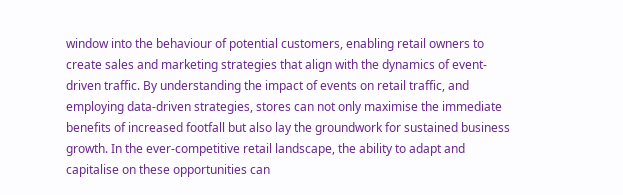window into the behaviour of potential customers, enabling retail owners to create sales and marketing strategies that align with the dynamics of event-driven traffic. By understanding the impact of events on retail traffic, and employing data-driven strategies, stores can not only maximise the immediate benefits of increased footfall but also lay the groundwork for sustained business growth. In the ever-competitive retail landscape, the ability to adapt and capitalise on these opportunities can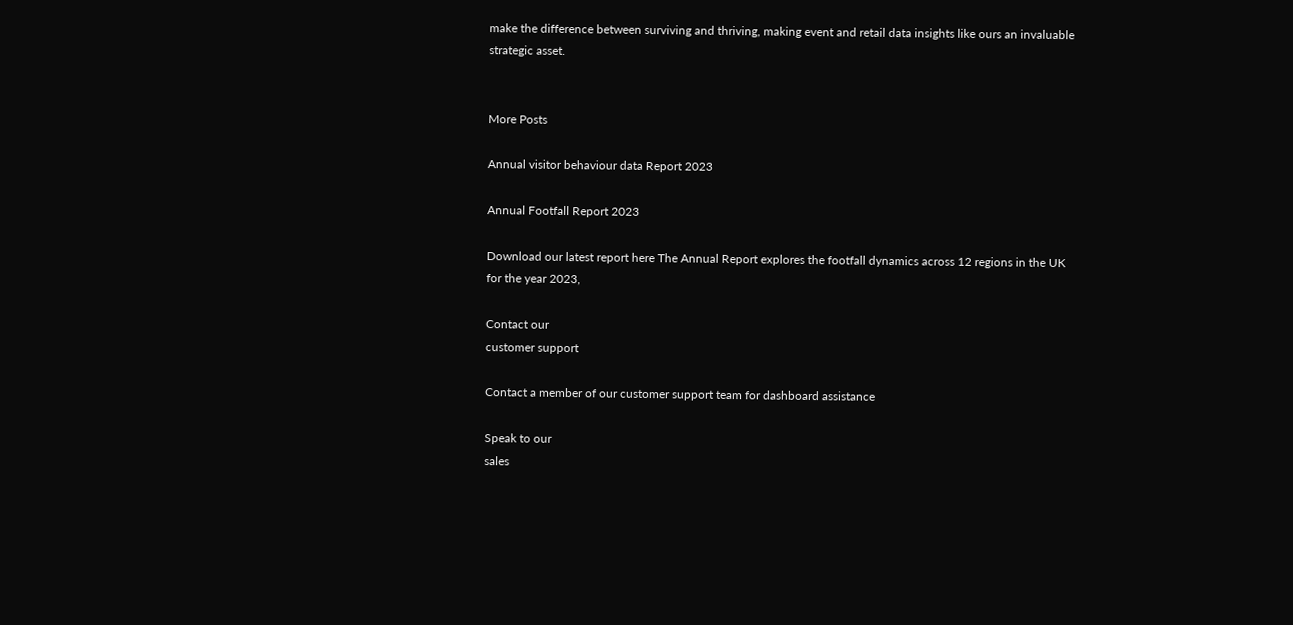make the difference between surviving and thriving, making event and retail data insights like ours an invaluable strategic asset.


More Posts

Annual visitor behaviour data Report 2023

Annual Footfall Report 2023

Download our latest report here The Annual Report explores the footfall dynamics across 12 regions in the UK for the year 2023,

Contact our
customer support

Contact a member of our customer support team for dashboard assistance

Speak to our
sales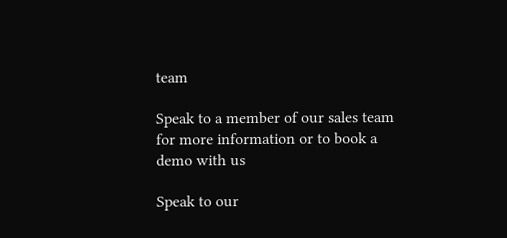team

Speak to a member of our sales team for more information or to book a demo with us

Speak to our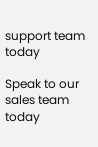support team today

Speak to our sales team today